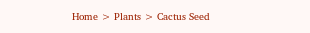Home > Plants > Cactus Seed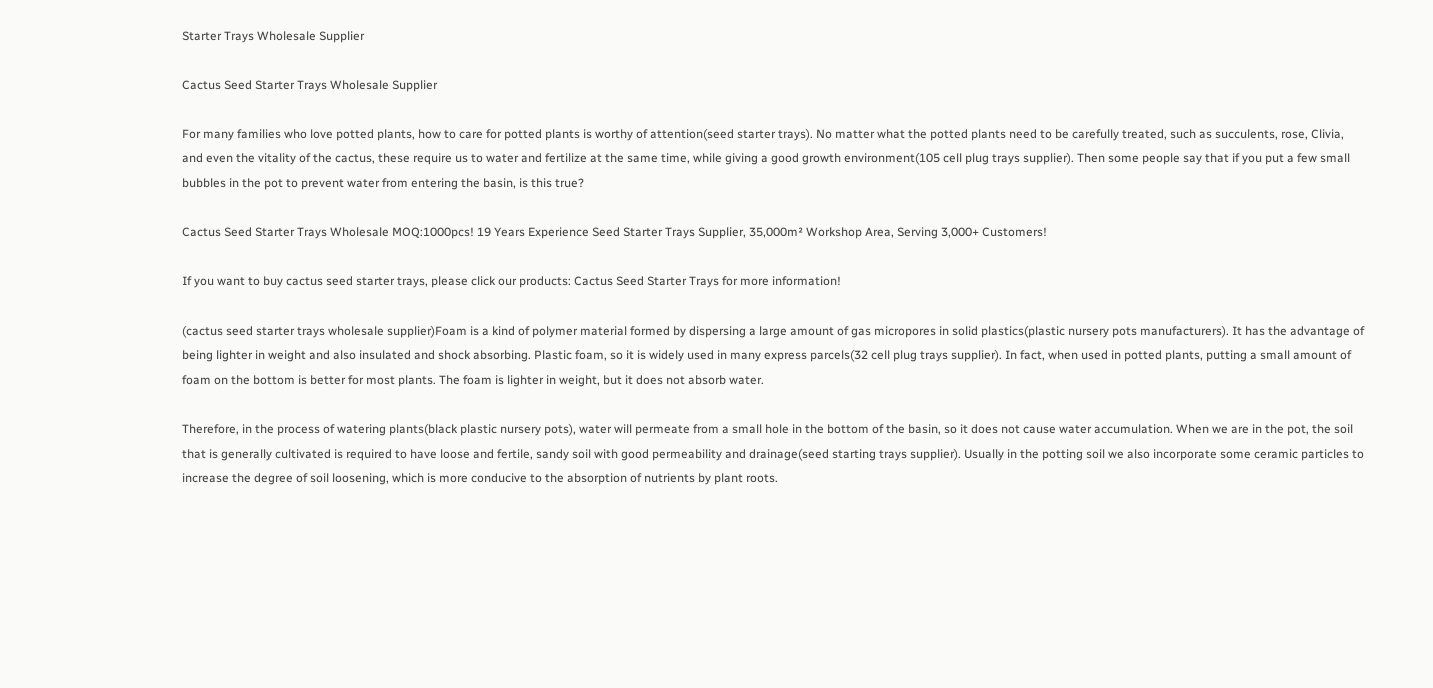Starter Trays Wholesale Supplier

Cactus Seed Starter Trays Wholesale Supplier

For many families who love potted plants, how to care for potted plants is worthy of attention(seed starter trays). No matter what the potted plants need to be carefully treated, such as succulents, rose, Clivia, and even the vitality of the cactus, these require us to water and fertilize at the same time, while giving a good growth environment(105 cell plug trays supplier). Then some people say that if you put a few small bubbles in the pot to prevent water from entering the basin, is this true?

Cactus Seed Starter Trays Wholesale MOQ:1000pcs! 19 Years Experience Seed Starter Trays Supplier, 35,000m² Workshop Area, Serving 3,000+ Customers!

If you want to buy cactus seed starter trays, please click our products: Cactus Seed Starter Trays for more information!

(cactus seed starter trays wholesale supplier)Foam is a kind of polymer material formed by dispersing a large amount of gas micropores in solid plastics(plastic nursery pots manufacturers). It has the advantage of being lighter in weight and also insulated and shock absorbing. Plastic foam, so it is widely used in many express parcels(32 cell plug trays supplier). In fact, when used in potted plants, putting a small amount of foam on the bottom is better for most plants. The foam is lighter in weight, but it does not absorb water.

Therefore, in the process of watering plants(black plastic nursery pots), water will permeate from a small hole in the bottom of the basin, so it does not cause water accumulation. When we are in the pot, the soil that is generally cultivated is required to have loose and fertile, sandy soil with good permeability and drainage(seed starting trays supplier). Usually in the potting soil we also incorporate some ceramic particles to increase the degree of soil loosening, which is more conducive to the absorption of nutrients by plant roots.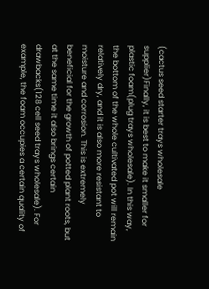(cactus seed starter trays wholesale supplier)Finally, it is best to make it smaller for plastic foam(plug trays wholesale). In this way, the bottom of the whole cultivated pot will remain relatively dry, and it is also more resistant to moisture and corrosion. This is extremely beneficial for the growth of potted plant roots, but at the same time it also brings certain drawbacks(128 cell seed trays wholesale). For example, the foam occupies a certain quality of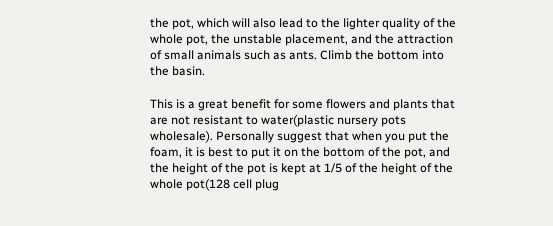the pot, which will also lead to the lighter quality of the whole pot, the unstable placement, and the attraction of small animals such as ants. Climb the bottom into the basin.

This is a great benefit for some flowers and plants that are not resistant to water(plastic nursery pots wholesale). Personally suggest that when you put the foam, it is best to put it on the bottom of the pot, and the height of the pot is kept at 1/5 of the height of the whole pot(128 cell plug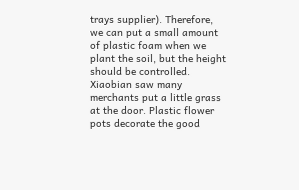trays supplier). Therefore, we can put a small amount of plastic foam when we plant the soil, but the height should be controlled. Xiaobian saw many merchants put a little grass at the door. Plastic flower pots decorate the good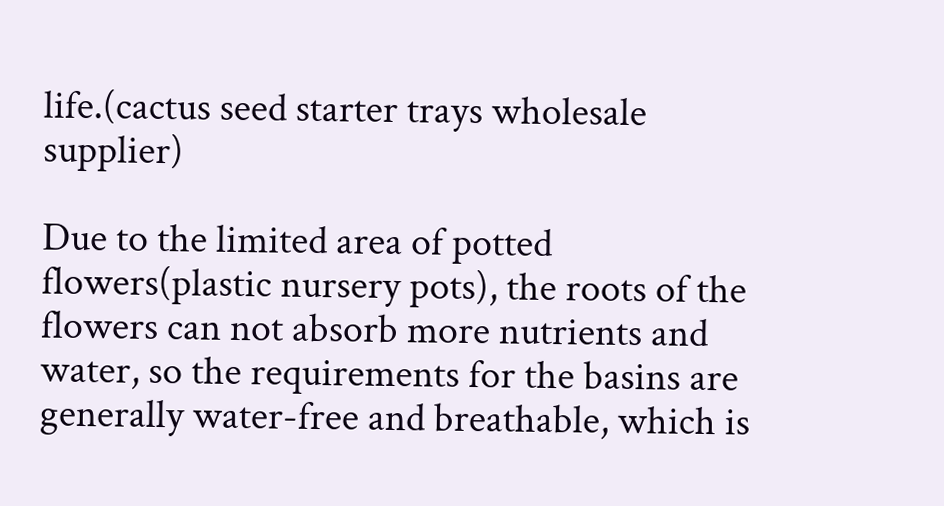life.(cactus seed starter trays wholesale supplier)

Due to the limited area of potted flowers(plastic nursery pots), the roots of the flowers can not absorb more nutrients and water, so the requirements for the basins are generally water-free and breathable, which is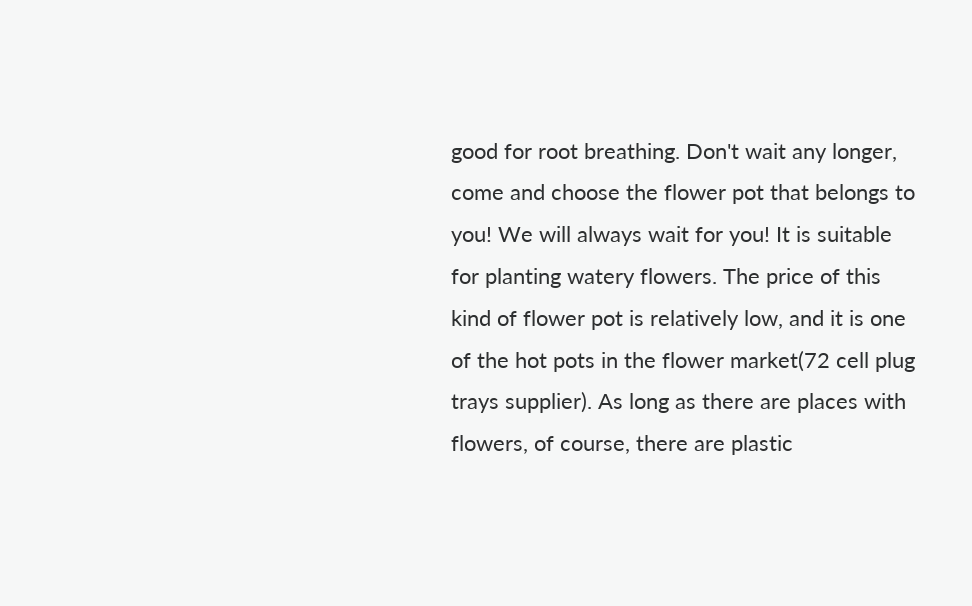good for root breathing. Don't wait any longer, come and choose the flower pot that belongs to you! We will always wait for you! It is suitable for planting watery flowers. The price of this kind of flower pot is relatively low, and it is one of the hot pots in the flower market(72 cell plug trays supplier). As long as there are places with flowers, of course, there are plastic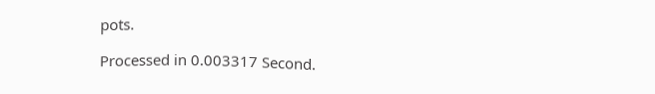pots.

Processed in 0.003317 Second.